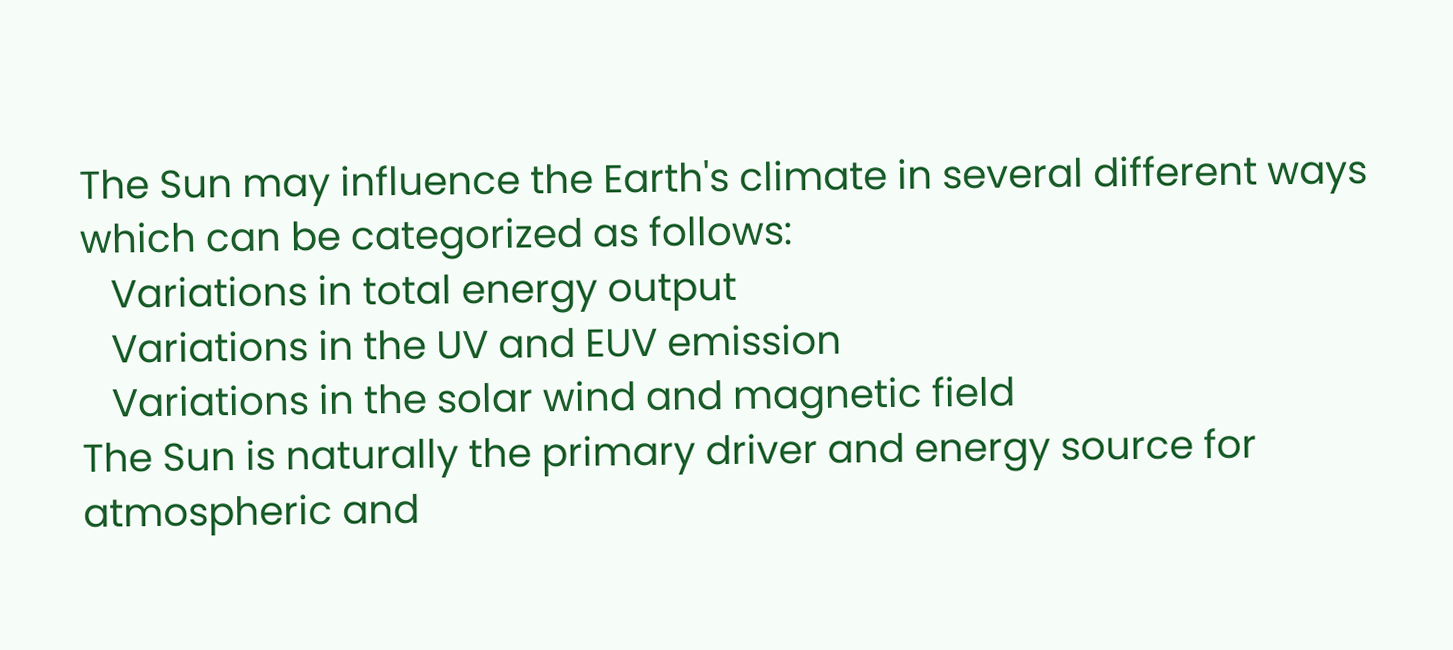The Sun may influence the Earth's climate in several different ways which can be categorized as follows:
   Variations in total energy output
   Variations in the UV and EUV emission
   Variations in the solar wind and magnetic field
The Sun is naturally the primary driver and energy source for atmospheric and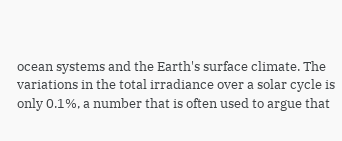ocean systems and the Earth's surface climate. The variations in the total irradiance over a solar cycle is only 0.1%, a number that is often used to argue that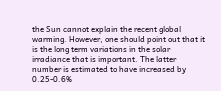the Sun cannot explain the recent global warming. However, one should point out that it is the long term variations in the solar irradiance that is important. The latter number is estimated to have increased by 0.25-0.6%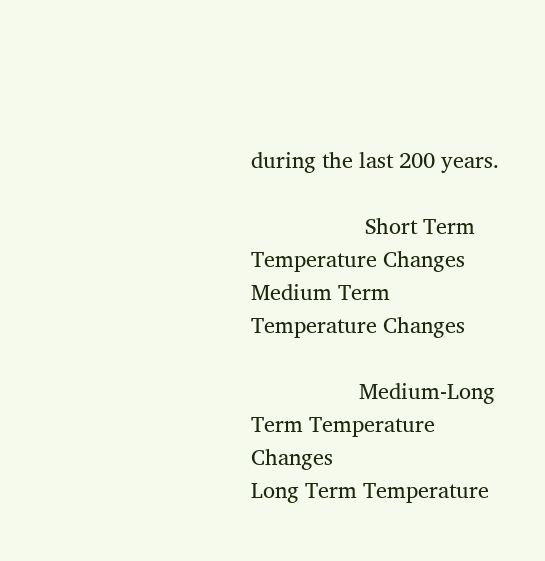during the last 200 years.

                   Short Term Temperature Changes                                   Medium Term Temperature Changes

                  Medium-Long Term Temperature Changes                        Long Term Temperature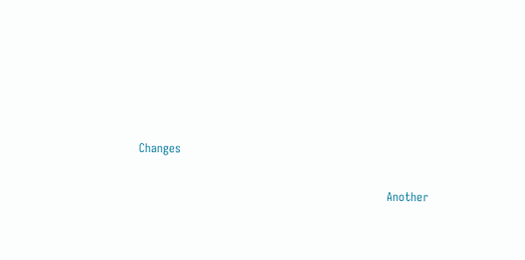Changes

                                                              Another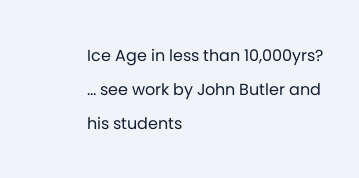Ice Age in less than 10,000yrs?
... see work by John Butler and his students